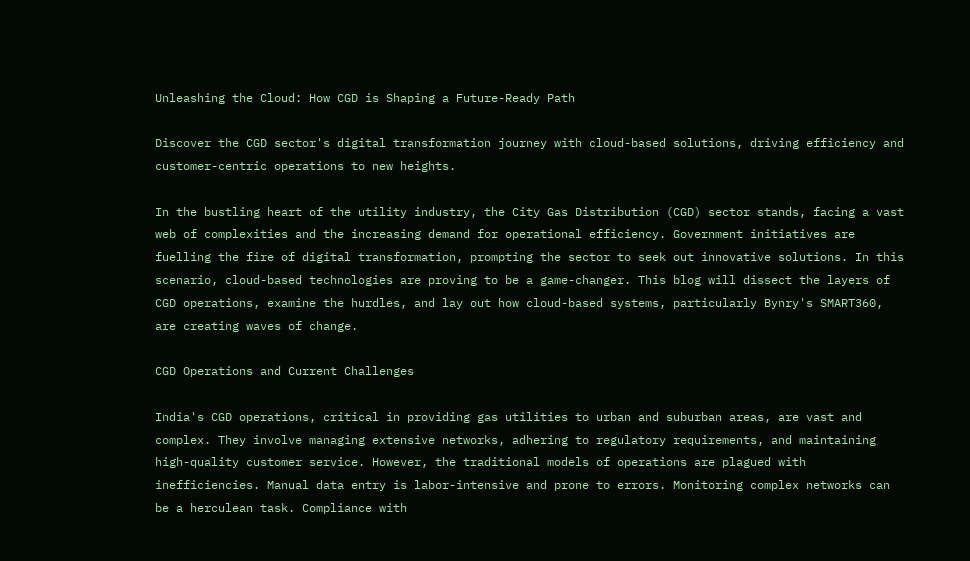Unleashing the Cloud: How CGD is Shaping a Future-Ready Path

Discover the CGD sector's digital transformation journey with cloud-based solutions, driving efficiency and customer-centric operations to new heights.

In the bustling heart of the utility industry, the City Gas Distribution (CGD) sector stands, facing a vast web of complexities and the increasing demand for operational efficiency. Government initiatives are fuelling the fire of digital transformation, prompting the sector to seek out innovative solutions. In this scenario, cloud-based technologies are proving to be a game-changer. This blog will dissect the layers of CGD operations, examine the hurdles, and lay out how cloud-based systems, particularly Bynry's SMART360, are creating waves of change.

CGD Operations and Current Challenges

India's CGD operations, critical in providing gas utilities to urban and suburban areas, are vast and complex. They involve managing extensive networks, adhering to regulatory requirements, and maintaining high-quality customer service. However, the traditional models of operations are plagued with inefficiencies. Manual data entry is labor-intensive and prone to errors. Monitoring complex networks can be a herculean task. Compliance with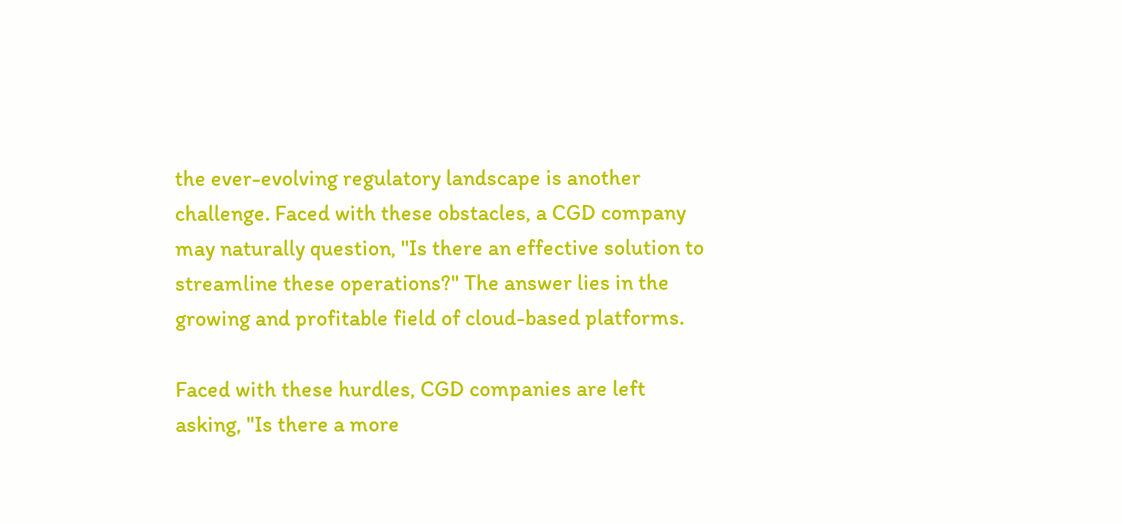the ever-evolving regulatory landscape is another challenge. Faced with these obstacles, a CGD company may naturally question, "Is there an effective solution to streamline these operations?" The answer lies in the growing and profitable field of cloud-based platforms.

Faced with these hurdles, CGD companies are left asking, "Is there a more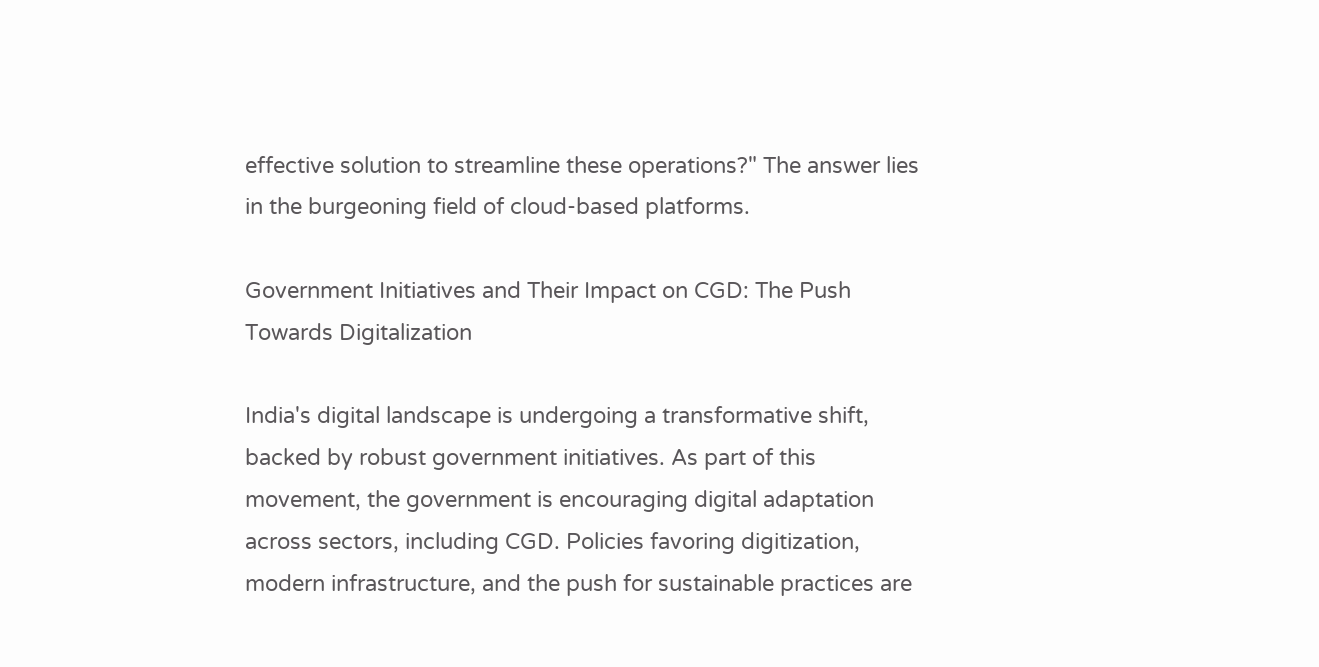effective solution to streamline these operations?" The answer lies in the burgeoning field of cloud-based platforms.

Government Initiatives and Their Impact on CGD: The Push Towards Digitalization

India's digital landscape is undergoing a transformative shift, backed by robust government initiatives. As part of this movement, the government is encouraging digital adaptation across sectors, including CGD. Policies favoring digitization, modern infrastructure, and the push for sustainable practices are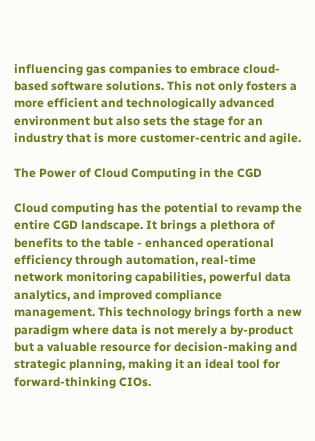influencing gas companies to embrace cloud-based software solutions. This not only fosters a more efficient and technologically advanced environment but also sets the stage for an industry that is more customer-centric and agile.

The Power of Cloud Computing in the CGD

Cloud computing has the potential to revamp the entire CGD landscape. It brings a plethora of benefits to the table - enhanced operational efficiency through automation, real-time network monitoring capabilities, powerful data analytics, and improved compliance management. This technology brings forth a new paradigm where data is not merely a by-product but a valuable resource for decision-making and strategic planning, making it an ideal tool for forward-thinking CIOs.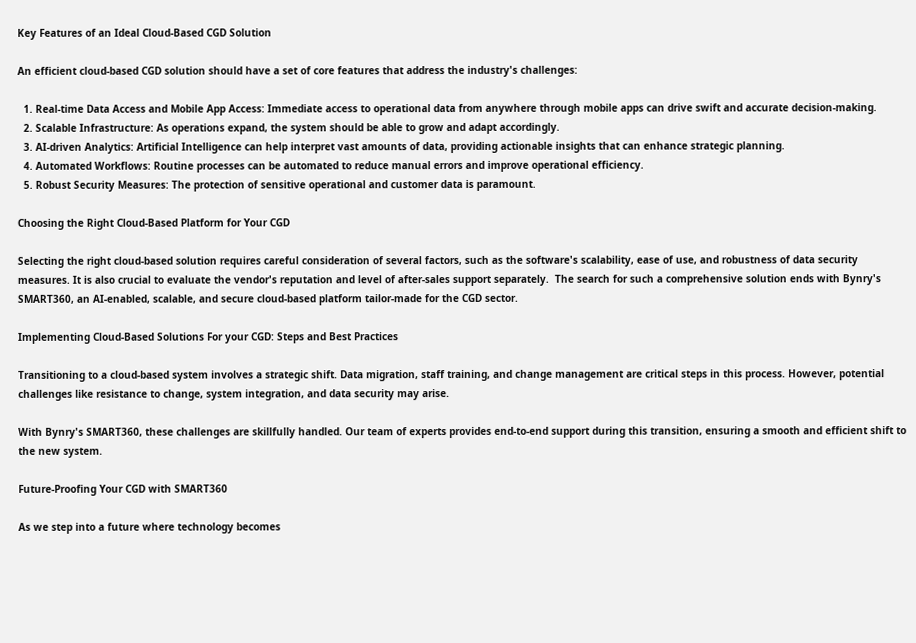Key Features of an Ideal Cloud-Based CGD Solution

An efficient cloud-based CGD solution should have a set of core features that address the industry's challenges:

  1. Real-time Data Access and Mobile App Access: Immediate access to operational data from anywhere through mobile apps can drive swift and accurate decision-making.
  2. Scalable Infrastructure: As operations expand, the system should be able to grow and adapt accordingly.
  3. AI-driven Analytics: Artificial Intelligence can help interpret vast amounts of data, providing actionable insights that can enhance strategic planning.
  4. Automated Workflows: Routine processes can be automated to reduce manual errors and improve operational efficiency.
  5. Robust Security Measures: The protection of sensitive operational and customer data is paramount.

Choosing the Right Cloud-Based Platform for Your CGD

Selecting the right cloud-based solution requires careful consideration of several factors, such as the software's scalability, ease of use, and robustness of data security measures. It is also crucial to evaluate the vendor's reputation and level of after-sales support separately.  The search for such a comprehensive solution ends with Bynry's SMART360, an AI-enabled, scalable, and secure cloud-based platform tailor-made for the CGD sector.

Implementing Cloud-Based Solutions For your CGD: Steps and Best Practices

Transitioning to a cloud-based system involves a strategic shift. Data migration, staff training, and change management are critical steps in this process. However, potential challenges like resistance to change, system integration, and data security may arise.

With Bynry's SMART360, these challenges are skillfully handled. Our team of experts provides end-to-end support during this transition, ensuring a smooth and efficient shift to the new system.

Future-Proofing Your CGD with SMART360

As we step into a future where technology becomes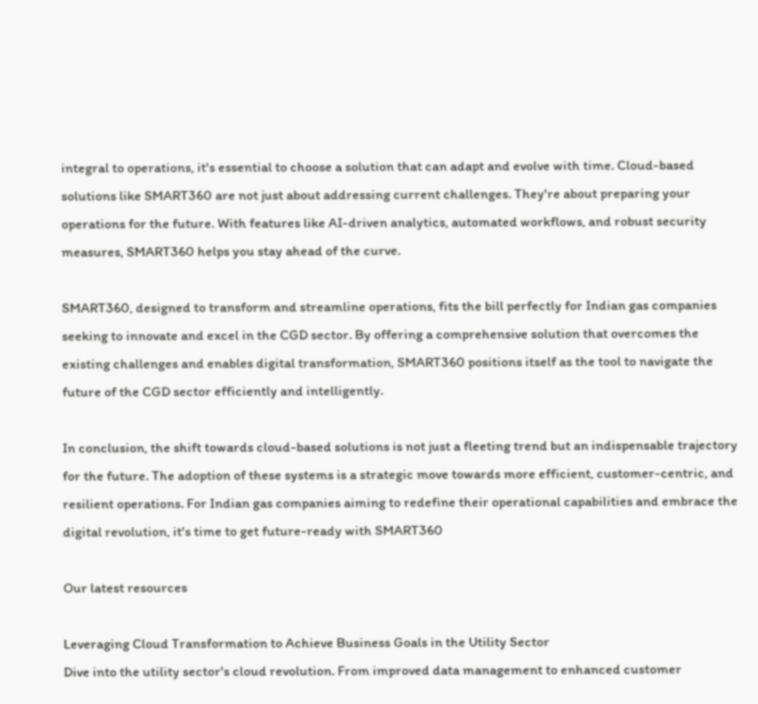integral to operations, it's essential to choose a solution that can adapt and evolve with time. Cloud-based solutions like SMART360 are not just about addressing current challenges. They're about preparing your operations for the future. With features like AI-driven analytics, automated workflows, and robust security measures, SMART360 helps you stay ahead of the curve.

SMART360, designed to transform and streamline operations, fits the bill perfectly for Indian gas companies seeking to innovate and excel in the CGD sector. By offering a comprehensive solution that overcomes the existing challenges and enables digital transformation, SMART360 positions itself as the tool to navigate the future of the CGD sector efficiently and intelligently.

In conclusion, the shift towards cloud-based solutions is not just a fleeting trend but an indispensable trajectory for the future. The adoption of these systems is a strategic move towards more efficient, customer-centric, and resilient operations. For Indian gas companies aiming to redefine their operational capabilities and embrace the digital revolution, it's time to get future-ready with SMART360

Our latest resources

Leveraging Cloud Transformation to Achieve Business Goals in the Utility Sector
Dive into the utility sector's cloud revolution. From improved data management to enhanced customer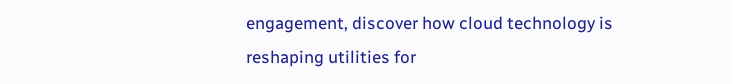engagement, discover how cloud technology is reshaping utilities for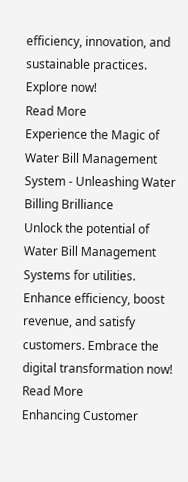efficiency, innovation, and sustainable practices. Explore now!
Read More
Experience the Magic of Water Bill Management System - Unleashing Water Billing Brilliance
Unlock the potential of Water Bill Management Systems for utilities. Enhance efficiency, boost revenue, and satisfy customers. Embrace the digital transformation now!
Read More
Enhancing Customer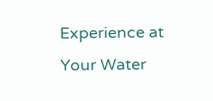Experience at Your Water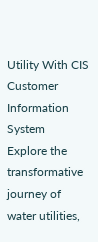Utility With CIS Customer Information System
Explore the transformative journey of water utilities,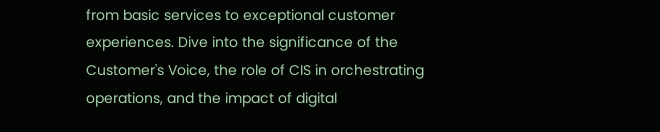from basic services to exceptional customer experiences. Dive into the significance of the Customer's Voice, the role of CIS in orchestrating operations, and the impact of digital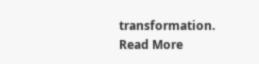transformation.
Read More